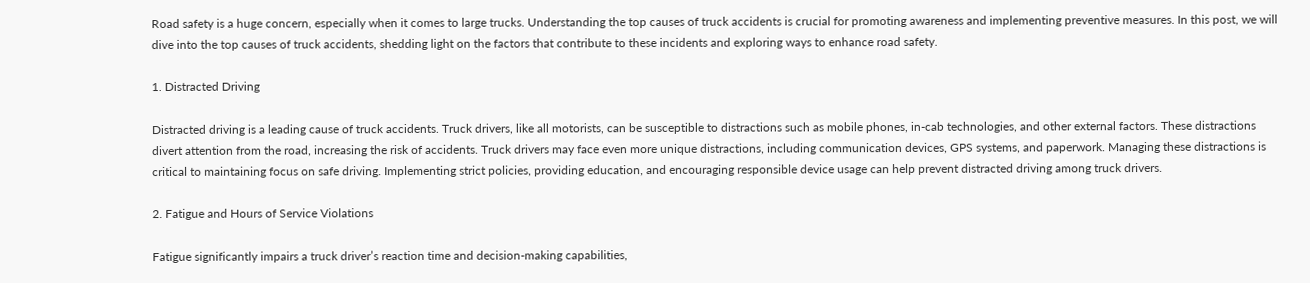Road safety is a huge concern, especially when it comes to large trucks. Understanding the top causes of truck accidents is crucial for promoting awareness and implementing preventive measures. In this post, we will dive into the top causes of truck accidents, shedding light on the factors that contribute to these incidents and exploring ways to enhance road safety.

1. Distracted Driving

Distracted driving is a leading cause of truck accidents. Truck drivers, like all motorists, can be susceptible to distractions such as mobile phones, in-cab technologies, and other external factors. These distractions divert attention from the road, increasing the risk of accidents. Truck drivers may face even more unique distractions, including communication devices, GPS systems, and paperwork. Managing these distractions is critical to maintaining focus on safe driving. Implementing strict policies, providing education, and encouraging responsible device usage can help prevent distracted driving among truck drivers.

2. Fatigue and Hours of Service Violations

Fatigue significantly impairs a truck driver’s reaction time and decision-making capabilities,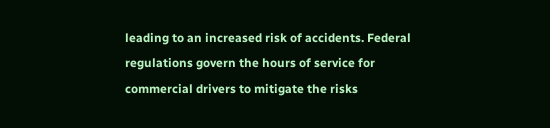leading to an increased risk of accidents. Federal regulations govern the hours of service for commercial drivers to mitigate the risks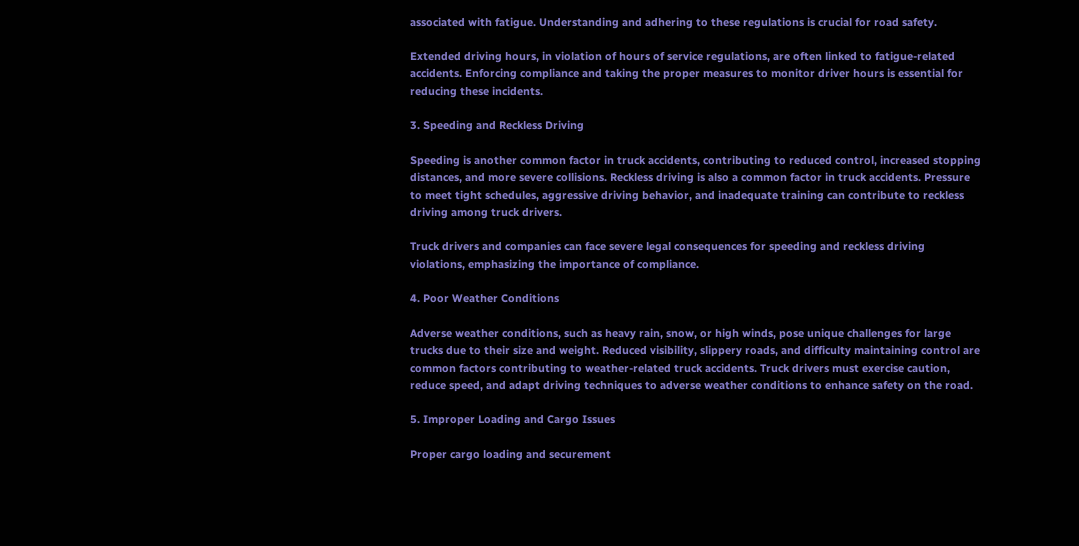associated with fatigue. Understanding and adhering to these regulations is crucial for road safety.

Extended driving hours, in violation of hours of service regulations, are often linked to fatigue-related accidents. Enforcing compliance and taking the proper measures to monitor driver hours is essential for reducing these incidents.

3. Speeding and Reckless Driving

Speeding is another common factor in truck accidents, contributing to reduced control, increased stopping distances, and more severe collisions. Reckless driving is also a common factor in truck accidents. Pressure to meet tight schedules, aggressive driving behavior, and inadequate training can contribute to reckless driving among truck drivers.

Truck drivers and companies can face severe legal consequences for speeding and reckless driving violations, emphasizing the importance of compliance.

4. Poor Weather Conditions

Adverse weather conditions, such as heavy rain, snow, or high winds, pose unique challenges for large trucks due to their size and weight. Reduced visibility, slippery roads, and difficulty maintaining control are common factors contributing to weather-related truck accidents. Truck drivers must exercise caution, reduce speed, and adapt driving techniques to adverse weather conditions to enhance safety on the road.

5. Improper Loading and Cargo Issues

Proper cargo loading and securement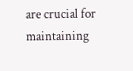are crucial for maintaining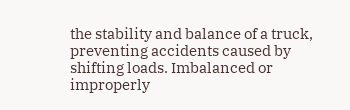the stability and balance of a truck, preventing accidents caused by shifting loads. Imbalanced or improperly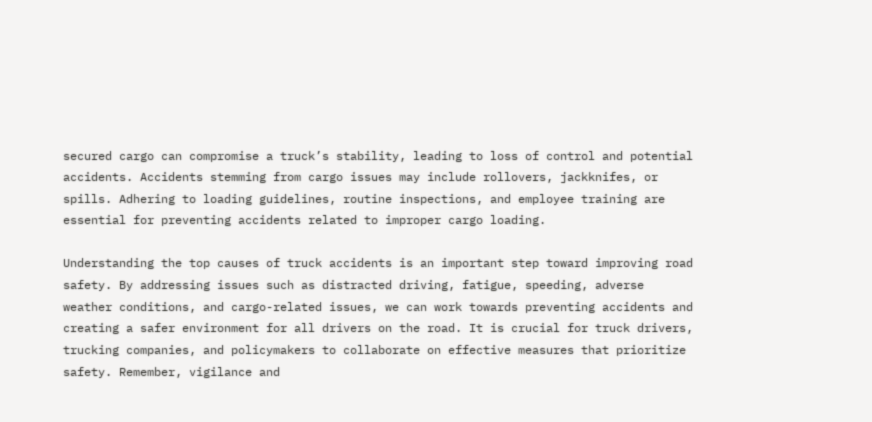secured cargo can compromise a truck’s stability, leading to loss of control and potential accidents. Accidents stemming from cargo issues may include rollovers, jackknifes, or spills. Adhering to loading guidelines, routine inspections, and employee training are essential for preventing accidents related to improper cargo loading.

Understanding the top causes of truck accidents is an important step toward improving road safety. By addressing issues such as distracted driving, fatigue, speeding, adverse weather conditions, and cargo-related issues, we can work towards preventing accidents and creating a safer environment for all drivers on the road. It is crucial for truck drivers, trucking companies, and policymakers to collaborate on effective measures that prioritize safety. Remember, vigilance and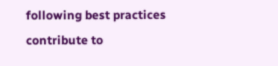following best practices contribute to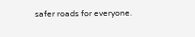safer roads for everyone.